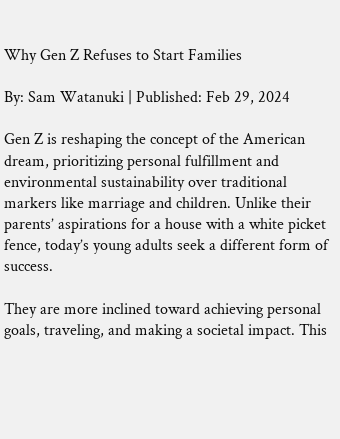Why Gen Z Refuses to Start Families

By: Sam Watanuki | Published: Feb 29, 2024

Gen Z is reshaping the concept of the American dream, prioritizing personal fulfillment and environmental sustainability over traditional markers like marriage and children. Unlike their parents’ aspirations for a house with a white picket fence, today’s young adults seek a different form of success.

They are more inclined toward achieving personal goals, traveling, and making a societal impact. This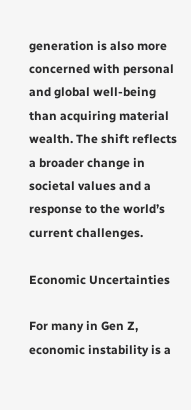generation is also more concerned with personal and global well-being than acquiring material wealth. The shift reflects a broader change in societal values and a response to the world’s current challenges.

Economic Uncertainties

For many in Gen Z, economic instability is a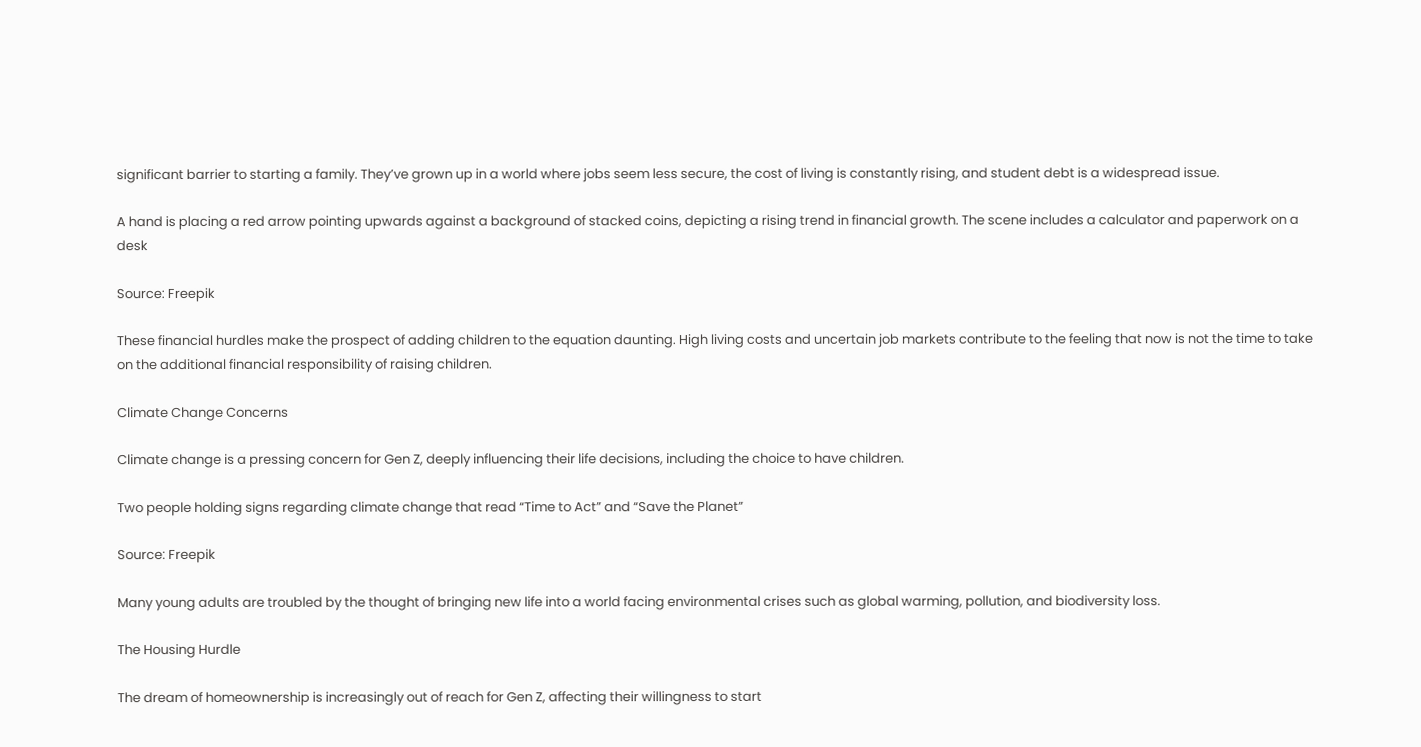significant barrier to starting a family. They’ve grown up in a world where jobs seem less secure, the cost of living is constantly rising, and student debt is a widespread issue.

A hand is placing a red arrow pointing upwards against a background of stacked coins, depicting a rising trend in financial growth. The scene includes a calculator and paperwork on a desk

Source: Freepik

These financial hurdles make the prospect of adding children to the equation daunting. High living costs and uncertain job markets contribute to the feeling that now is not the time to take on the additional financial responsibility of raising children.

Climate Change Concerns

Climate change is a pressing concern for Gen Z, deeply influencing their life decisions, including the choice to have children.

Two people holding signs regarding climate change that read “Time to Act” and “Save the Planet”

Source: Freepik

Many young adults are troubled by the thought of bringing new life into a world facing environmental crises such as global warming, pollution, and biodiversity loss.

The Housing Hurdle

The dream of homeownership is increasingly out of reach for Gen Z, affecting their willingness to start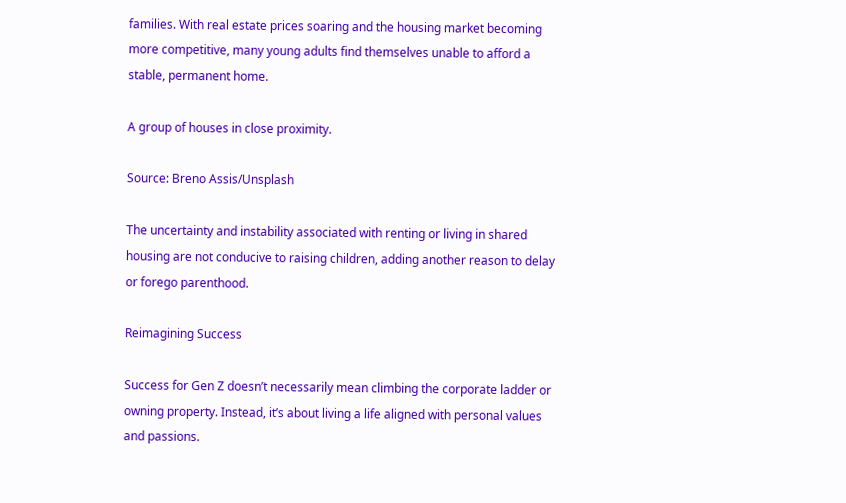families. With real estate prices soaring and the housing market becoming more competitive, many young adults find themselves unable to afford a stable, permanent home.

A group of houses in close proximity.

Source: Breno Assis/Unsplash

The uncertainty and instability associated with renting or living in shared housing are not conducive to raising children, adding another reason to delay or forego parenthood.

Reimagining Success

Success for Gen Z doesn’t necessarily mean climbing the corporate ladder or owning property. Instead, it’s about living a life aligned with personal values and passions.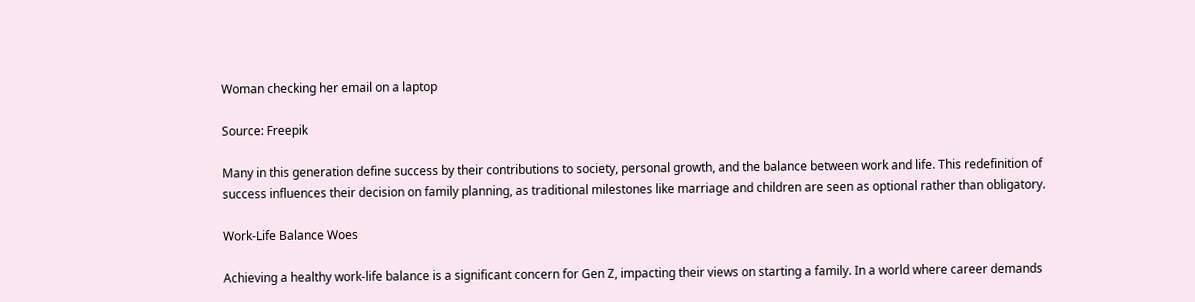Woman checking her email on a laptop

Source: Freepik

Many in this generation define success by their contributions to society, personal growth, and the balance between work and life. This redefinition of success influences their decision on family planning, as traditional milestones like marriage and children are seen as optional rather than obligatory.

Work-Life Balance Woes

Achieving a healthy work-life balance is a significant concern for Gen Z, impacting their views on starting a family. In a world where career demands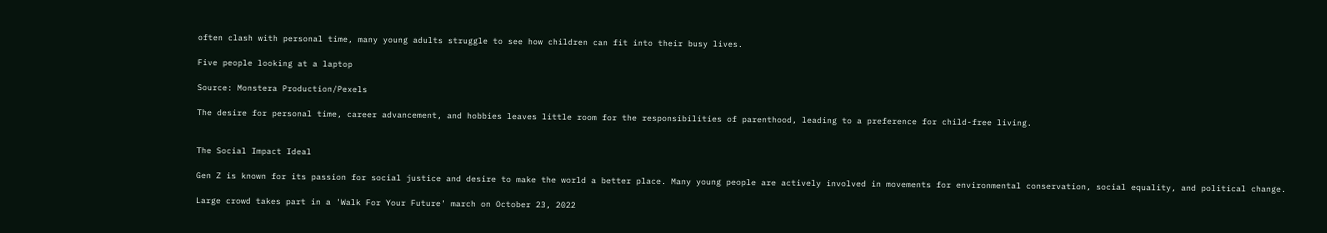often clash with personal time, many young adults struggle to see how children can fit into their busy lives.

Five people looking at a laptop

Source: Monstera Production/Pexels

The desire for personal time, career advancement, and hobbies leaves little room for the responsibilities of parenthood, leading to a preference for child-free living.


The Social Impact Ideal

Gen Z is known for its passion for social justice and desire to make the world a better place. Many young people are actively involved in movements for environmental conservation, social equality, and political change.

Large crowd takes part in a 'Walk For Your Future' march on October 23, 2022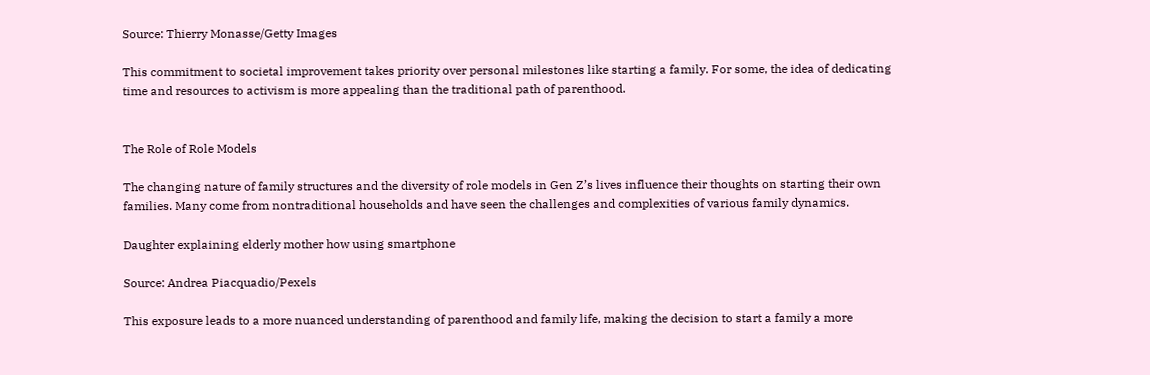Source: Thierry Monasse/Getty Images

This commitment to societal improvement takes priority over personal milestones like starting a family. For some, the idea of dedicating time and resources to activism is more appealing than the traditional path of parenthood.


The Role of Role Models

The changing nature of family structures and the diversity of role models in Gen Z’s lives influence their thoughts on starting their own families. Many come from nontraditional households and have seen the challenges and complexities of various family dynamics.

Daughter explaining elderly mother how using smartphone

Source: Andrea Piacquadio/Pexels

This exposure leads to a more nuanced understanding of parenthood and family life, making the decision to start a family a more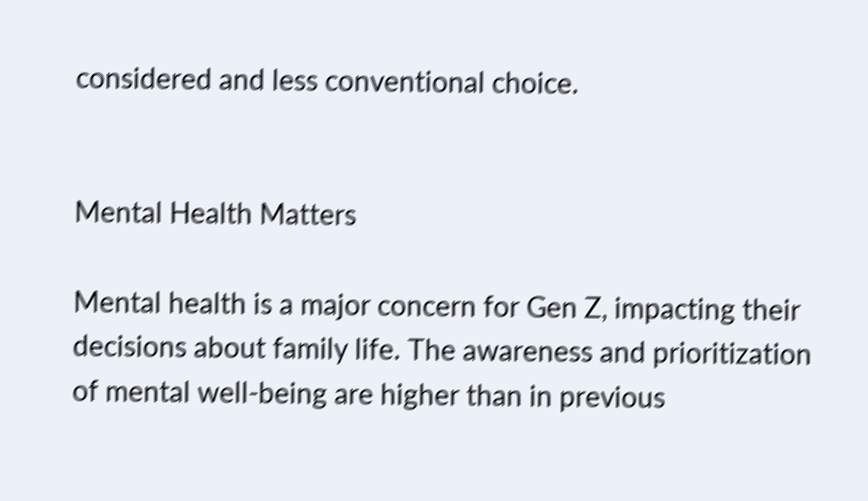considered and less conventional choice.


Mental Health Matters

Mental health is a major concern for Gen Z, impacting their decisions about family life. The awareness and prioritization of mental well-being are higher than in previous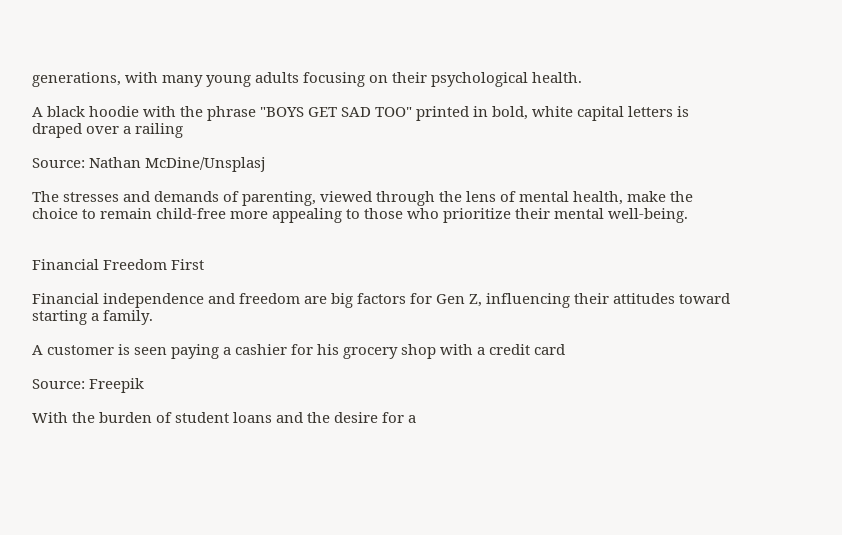generations, with many young adults focusing on their psychological health.

A black hoodie with the phrase "BOYS GET SAD TOO" printed in bold, white capital letters is draped over a railing

Source: Nathan McDine/Unsplasj

The stresses and demands of parenting, viewed through the lens of mental health, make the choice to remain child-free more appealing to those who prioritize their mental well-being.


Financial Freedom First

Financial independence and freedom are big factors for Gen Z, influencing their attitudes toward starting a family.

A customer is seen paying a cashier for his grocery shop with a credit card

Source: Freepik

With the burden of student loans and the desire for a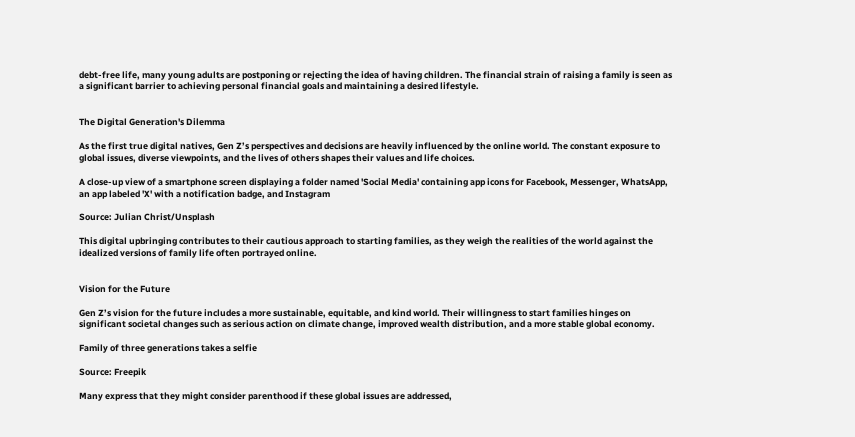debt-free life, many young adults are postponing or rejecting the idea of having children. The financial strain of raising a family is seen as a significant barrier to achieving personal financial goals and maintaining a desired lifestyle.


The Digital Generation's Dilemma

As the first true digital natives, Gen Z’s perspectives and decisions are heavily influenced by the online world. The constant exposure to global issues, diverse viewpoints, and the lives of others shapes their values and life choices.

A close-up view of a smartphone screen displaying a folder named 'Social Media' containing app icons for Facebook, Messenger, WhatsApp, an app labeled 'X' with a notification badge, and Instagram

Source: Julian Christ/Unsplash

This digital upbringing contributes to their cautious approach to starting families, as they weigh the realities of the world against the idealized versions of family life often portrayed online.


Vision for the Future

Gen Z’s vision for the future includes a more sustainable, equitable, and kind world. Their willingness to start families hinges on significant societal changes such as serious action on climate change, improved wealth distribution, and a more stable global economy.

Family of three generations takes a selfie

Source: Freepik

Many express that they might consider parenthood if these global issues are addressed,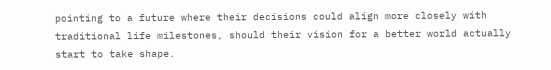pointing to a future where their decisions could align more closely with traditional life milestones, should their vision for a better world actually start to take shape.